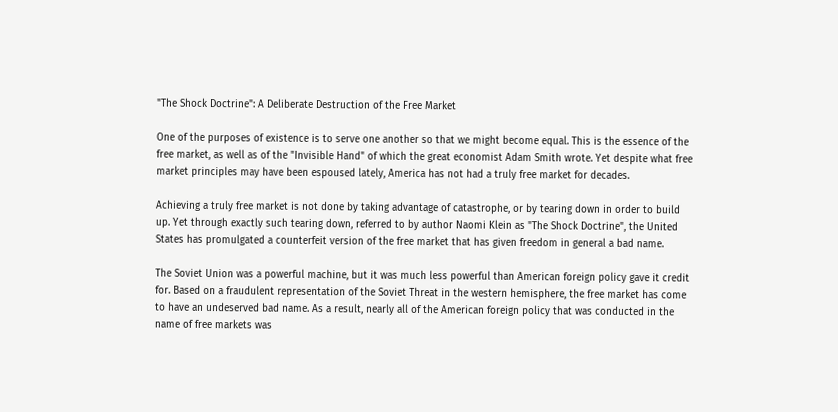"The Shock Doctrine": A Deliberate Destruction of the Free Market

One of the purposes of existence is to serve one another so that we might become equal. This is the essence of the free market, as well as of the "Invisible Hand" of which the great economist Adam Smith wrote. Yet despite what free market principles may have been espoused lately, America has not had a truly free market for decades.

Achieving a truly free market is not done by taking advantage of catastrophe, or by tearing down in order to build up. Yet through exactly such tearing down, referred to by author Naomi Klein as "The Shock Doctrine", the United States has promulgated a counterfeit version of the free market that has given freedom in general a bad name.

The Soviet Union was a powerful machine, but it was much less powerful than American foreign policy gave it credit for. Based on a fraudulent representation of the Soviet Threat in the western hemisphere, the free market has come to have an undeserved bad name. As a result, nearly all of the American foreign policy that was conducted in the name of free markets was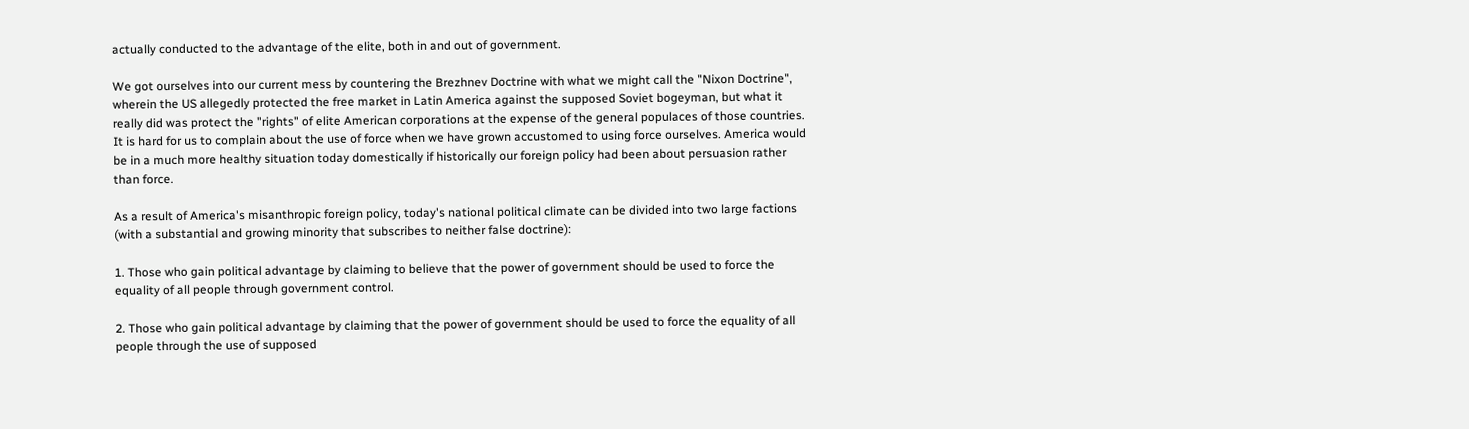actually conducted to the advantage of the elite, both in and out of government.

We got ourselves into our current mess by countering the Brezhnev Doctrine with what we might call the "Nixon Doctrine", wherein the US allegedly protected the free market in Latin America against the supposed Soviet bogeyman, but what it really did was protect the "rights" of elite American corporations at the expense of the general populaces of those countries. It is hard for us to complain about the use of force when we have grown accustomed to using force ourselves. America would be in a much more healthy situation today domestically if historically our foreign policy had been about persuasion rather than force.

As a result of America's misanthropic foreign policy, today's national political climate can be divided into two large factions (with a substantial and growing minority that subscribes to neither false doctrine):

1. Those who gain political advantage by claiming to believe that the power of government should be used to force the equality of all people through government control.

2. Those who gain political advantage by claiming that the power of government should be used to force the equality of all people through the use of supposed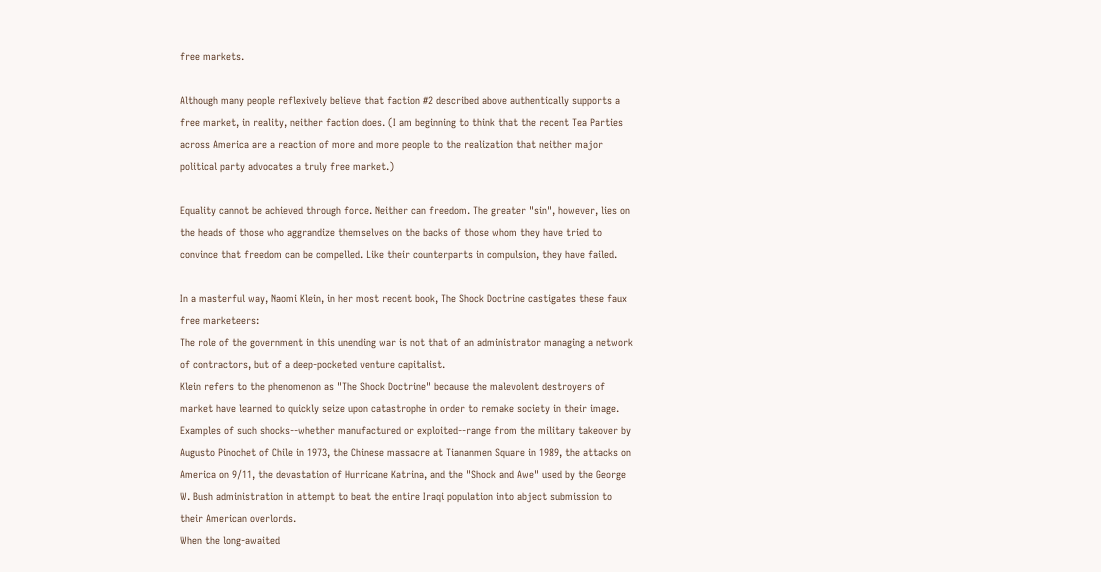free markets.

Although many people reflexively believe that faction #2 described above authentically supports a free market, in reality, neither faction does. (I am beginning to think that the recent Tea Parties across America are a reaction of more and more people to the realization that neither major political party advocates a truly free market.)

Equality cannot be achieved through force. Neither can freedom. The greater "sin", however, lies on the heads of those who aggrandize themselves on the backs of those whom they have tried to convince that freedom can be compelled. Like their counterparts in compulsion, they have failed.

In a masterful way, Naomi Klein, in her most recent book, The Shock Doctrine castigates these faux free marketeers:
The role of the government in this unending war is not that of an administrator managing a network of contractors, but of a deep-pocketed venture capitalist.
Klein refers to the phenomenon as "The Shock Doctrine" because the malevolent destroyers of market have learned to quickly seize upon catastrophe in order to remake society in their image. Examples of such shocks--whether manufactured or exploited--range from the military takeover by Augusto Pinochet of Chile in 1973, the Chinese massacre at Tiananmen Square in 1989, the attacks on America on 9/11, the devastation of Hurricane Katrina, and the "Shock and Awe" used by the George W. Bush administration in attempt to beat the entire Iraqi population into abject submission to their American overlords.
When the long-awaited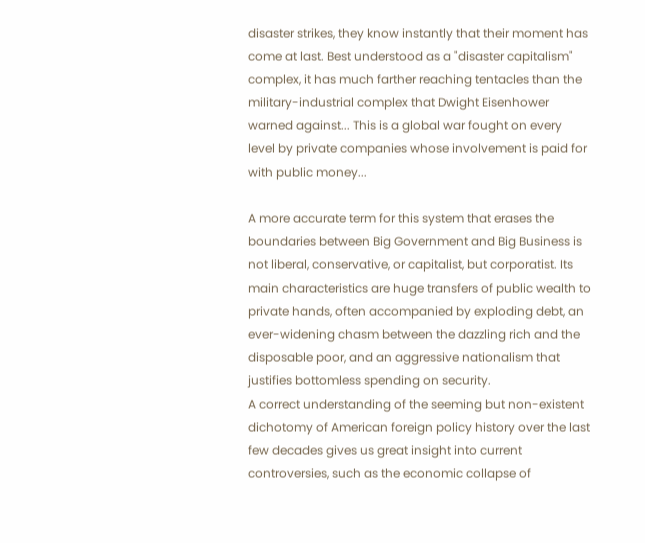disaster strikes, they know instantly that their moment has come at last. Best understood as a "disaster capitalism" complex, it has much farther reaching tentacles than the military-industrial complex that Dwight Eisenhower warned against... This is a global war fought on every level by private companies whose involvement is paid for with public money...

A more accurate term for this system that erases the boundaries between Big Government and Big Business is not liberal, conservative, or capitalist, but corporatist. Its main characteristics are huge transfers of public wealth to private hands, often accompanied by exploding debt, an ever-widening chasm between the dazzling rich and the disposable poor, and an aggressive nationalism that justifies bottomless spending on security.
A correct understanding of the seeming but non-existent dichotomy of American foreign policy history over the last few decades gives us great insight into current controversies, such as the economic collapse of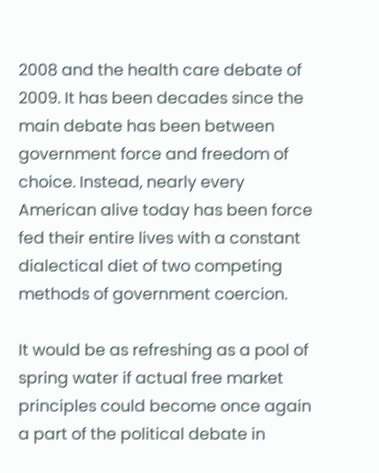2008 and the health care debate of 2009. It has been decades since the main debate has been between government force and freedom of choice. Instead, nearly every American alive today has been force fed their entire lives with a constant dialectical diet of two competing methods of government coercion.

It would be as refreshing as a pool of spring water if actual free market principles could become once again a part of the political debate in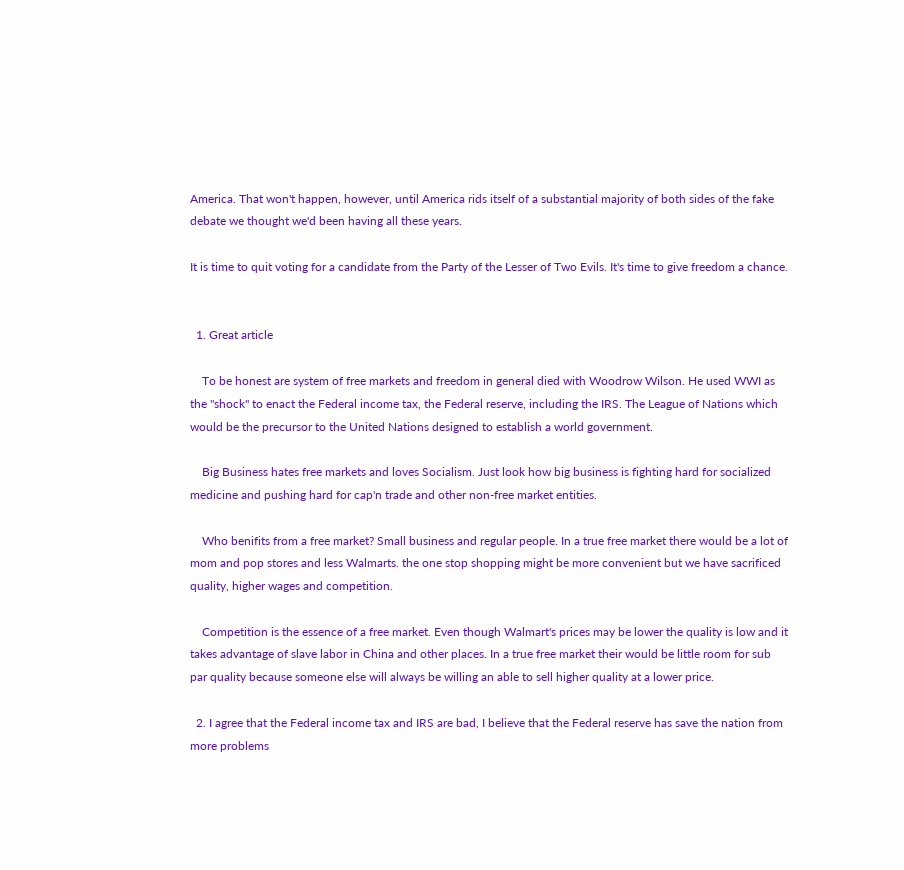America. That won't happen, however, until America rids itself of a substantial majority of both sides of the fake debate we thought we'd been having all these years.

It is time to quit voting for a candidate from the Party of the Lesser of Two Evils. It's time to give freedom a chance.


  1. Great article

    To be honest are system of free markets and freedom in general died with Woodrow Wilson. He used WWI as the "shock" to enact the Federal income tax, the Federal reserve, including the IRS. The League of Nations which would be the precursor to the United Nations designed to establish a world government.

    Big Business hates free markets and loves Socialism. Just look how big business is fighting hard for socialized medicine and pushing hard for cap'n trade and other non-free market entities.

    Who benifits from a free market? Small business and regular people. In a true free market there would be a lot of mom and pop stores and less Walmarts. the one stop shopping might be more convenient but we have sacrificed quality, higher wages and competition.

    Competition is the essence of a free market. Even though Walmart's prices may be lower the quality is low and it takes advantage of slave labor in China and other places. In a true free market their would be little room for sub par quality because someone else will always be willing an able to sell higher quality at a lower price.

  2. I agree that the Federal income tax and IRS are bad, I believe that the Federal reserve has save the nation from more problems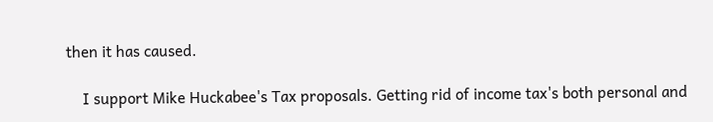then it has caused.

    I support Mike Huckabee's Tax proposals. Getting rid of income tax's both personal and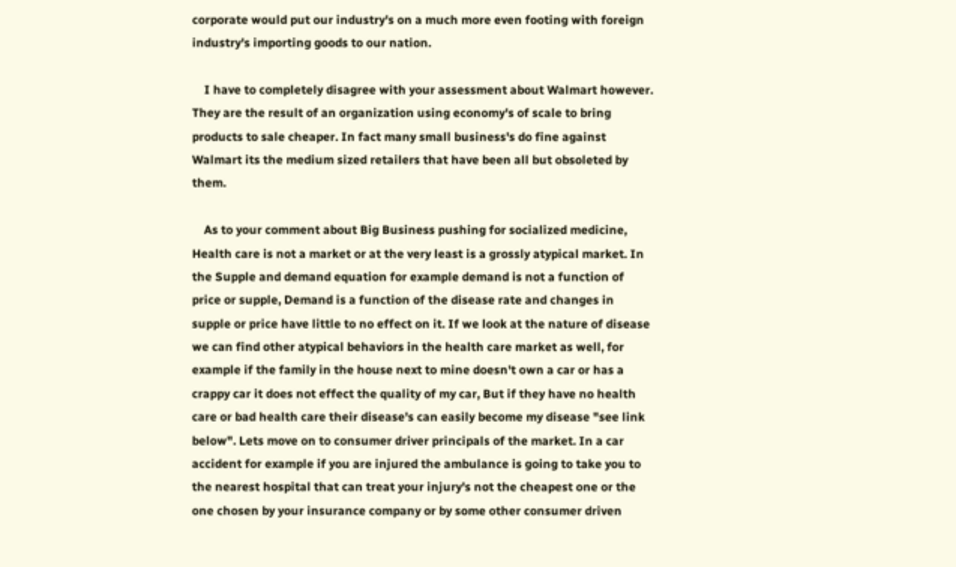corporate would put our industry's on a much more even footing with foreign industry's importing goods to our nation.

    I have to completely disagree with your assessment about Walmart however. They are the result of an organization using economy's of scale to bring products to sale cheaper. In fact many small business's do fine against Walmart its the medium sized retailers that have been all but obsoleted by them.

    As to your comment about Big Business pushing for socialized medicine, Health care is not a market or at the very least is a grossly atypical market. In the Supple and demand equation for example demand is not a function of price or supple, Demand is a function of the disease rate and changes in supple or price have little to no effect on it. If we look at the nature of disease we can find other atypical behaviors in the health care market as well, for example if the family in the house next to mine doesn't own a car or has a crappy car it does not effect the quality of my car, But if they have no health care or bad health care their disease's can easily become my disease "see link below". Lets move on to consumer driver principals of the market. In a car accident for example if you are injured the ambulance is going to take you to the nearest hospital that can treat your injury's not the cheapest one or the one chosen by your insurance company or by some other consumer driven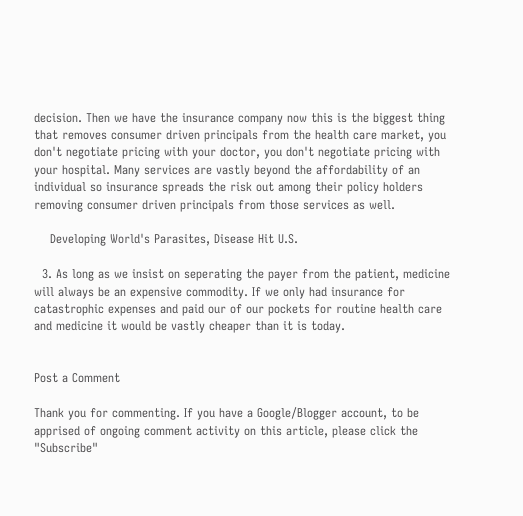decision. Then we have the insurance company now this is the biggest thing that removes consumer driven principals from the health care market, you don't negotiate pricing with your doctor, you don't negotiate pricing with your hospital. Many services are vastly beyond the affordability of an individual so insurance spreads the risk out among their policy holders removing consumer driven principals from those services as well.

    Developing World's Parasites, Disease Hit U.S.

  3. As long as we insist on seperating the payer from the patient, medicine will always be an expensive commodity. If we only had insurance for catastrophic expenses and paid our of our pockets for routine health care and medicine it would be vastly cheaper than it is today.


Post a Comment

Thank you for commenting. If you have a Google/Blogger account, to be apprised of ongoing comment activity on this article, please click the "Subscribe"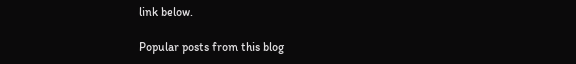link below.

Popular posts from this blog